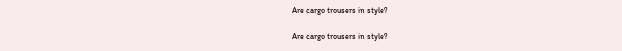Are cargo trousers in style?

Are cargo trousers in style?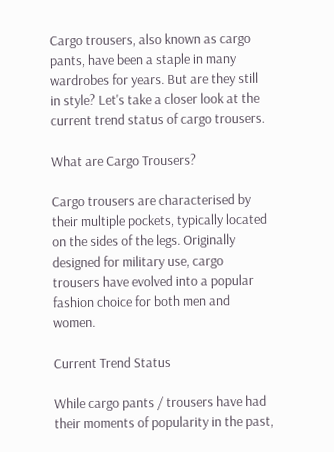Cargo trousers, also known as cargo pants, have been a staple in many wardrobes for years. But are they still in style? Let's take a closer look at the current trend status of cargo trousers.

What are Cargo Trousers?

Cargo trousers are characterised by their multiple pockets, typically located on the sides of the legs. Originally designed for military use, cargo trousers have evolved into a popular fashion choice for both men and women.

Current Trend Status

While cargo pants / trousers have had their moments of popularity in the past,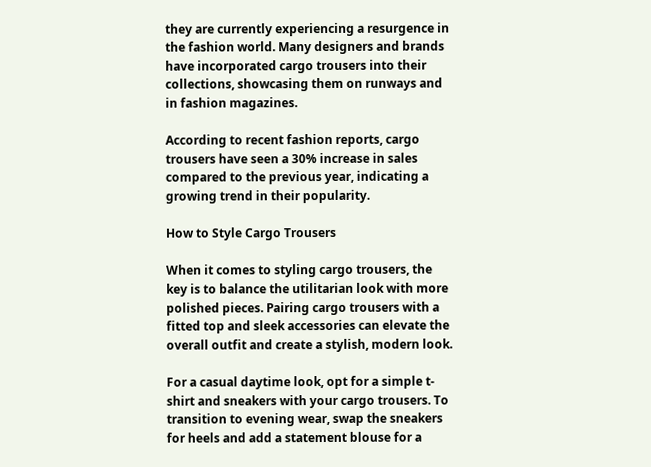they are currently experiencing a resurgence in the fashion world. Many designers and brands have incorporated cargo trousers into their collections, showcasing them on runways and in fashion magazines.

According to recent fashion reports, cargo trousers have seen a 30% increase in sales compared to the previous year, indicating a growing trend in their popularity.

How to Style Cargo Trousers

When it comes to styling cargo trousers, the key is to balance the utilitarian look with more polished pieces. Pairing cargo trousers with a fitted top and sleek accessories can elevate the overall outfit and create a stylish, modern look.

For a casual daytime look, opt for a simple t-shirt and sneakers with your cargo trousers. To transition to evening wear, swap the sneakers for heels and add a statement blouse for a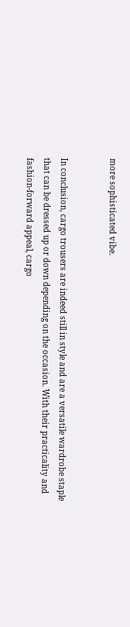more sophisticated vibe.


In conclusion, cargo trousers are indeed still in style and are a versatile wardrobe staple that can be dressed up or down depending on the occasion. With their practicality and fashion-forward appeal, cargo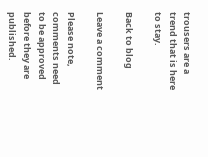trousers are a trend that is here to stay.

Back to blog

Leave a comment

Please note, comments need to be approved before they are published.